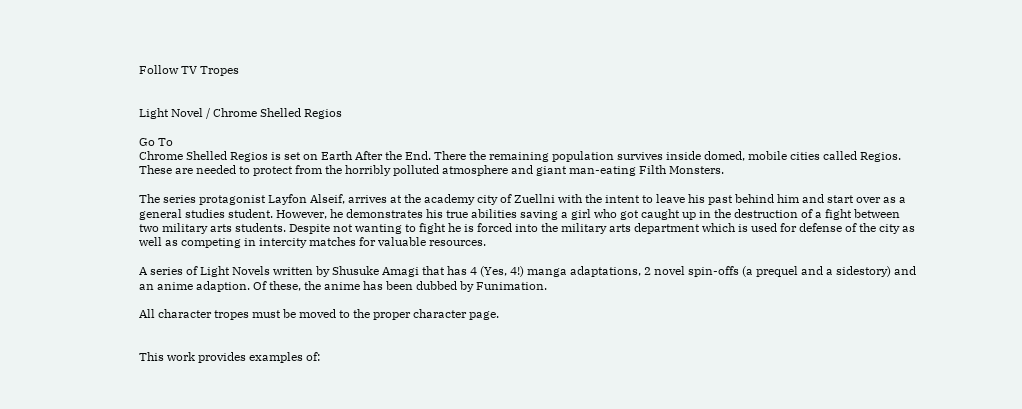Follow TV Tropes


Light Novel / Chrome Shelled Regios

Go To
Chrome Shelled Regios is set on Earth After the End. There the remaining population survives inside domed, mobile cities called Regios. These are needed to protect from the horribly polluted atmosphere and giant man-eating Filth Monsters.

The series protagonist Layfon Alseif, arrives at the academy city of Zuellni with the intent to leave his past behind him and start over as a general studies student. However, he demonstrates his true abilities saving a girl who got caught up in the destruction of a fight between two military arts students. Despite not wanting to fight he is forced into the military arts department which is used for defense of the city as well as competing in intercity matches for valuable resources.

A series of Light Novels written by Shusuke Amagi that has 4 (Yes, 4!) manga adaptations, 2 novel spin-offs (a prequel and a sidestory) and an anime adaption. Of these, the anime has been dubbed by Funimation.

All character tropes must be moved to the proper character page.


This work provides examples of: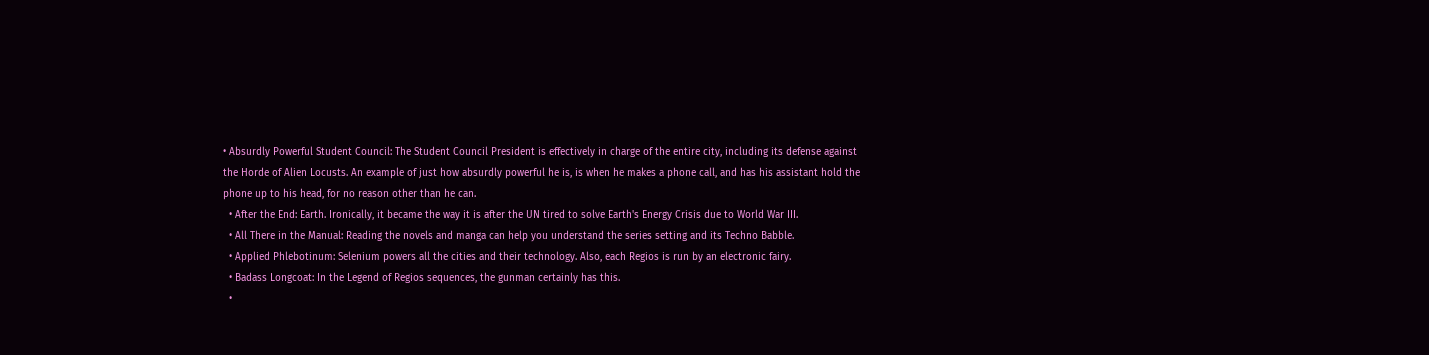• Absurdly Powerful Student Council: The Student Council President is effectively in charge of the entire city, including its defense against the Horde of Alien Locusts. An example of just how absurdly powerful he is, is when he makes a phone call, and has his assistant hold the phone up to his head, for no reason other than he can.
  • After the End: Earth. Ironically, it became the way it is after the UN tired to solve Earth's Energy Crisis due to World War III.
  • All There in the Manual: Reading the novels and manga can help you understand the series setting and its Techno Babble.
  • Applied Phlebotinum: Selenium powers all the cities and their technology. Also, each Regios is run by an electronic fairy.
  • Badass Longcoat: In the Legend of Regios sequences, the gunman certainly has this.
  •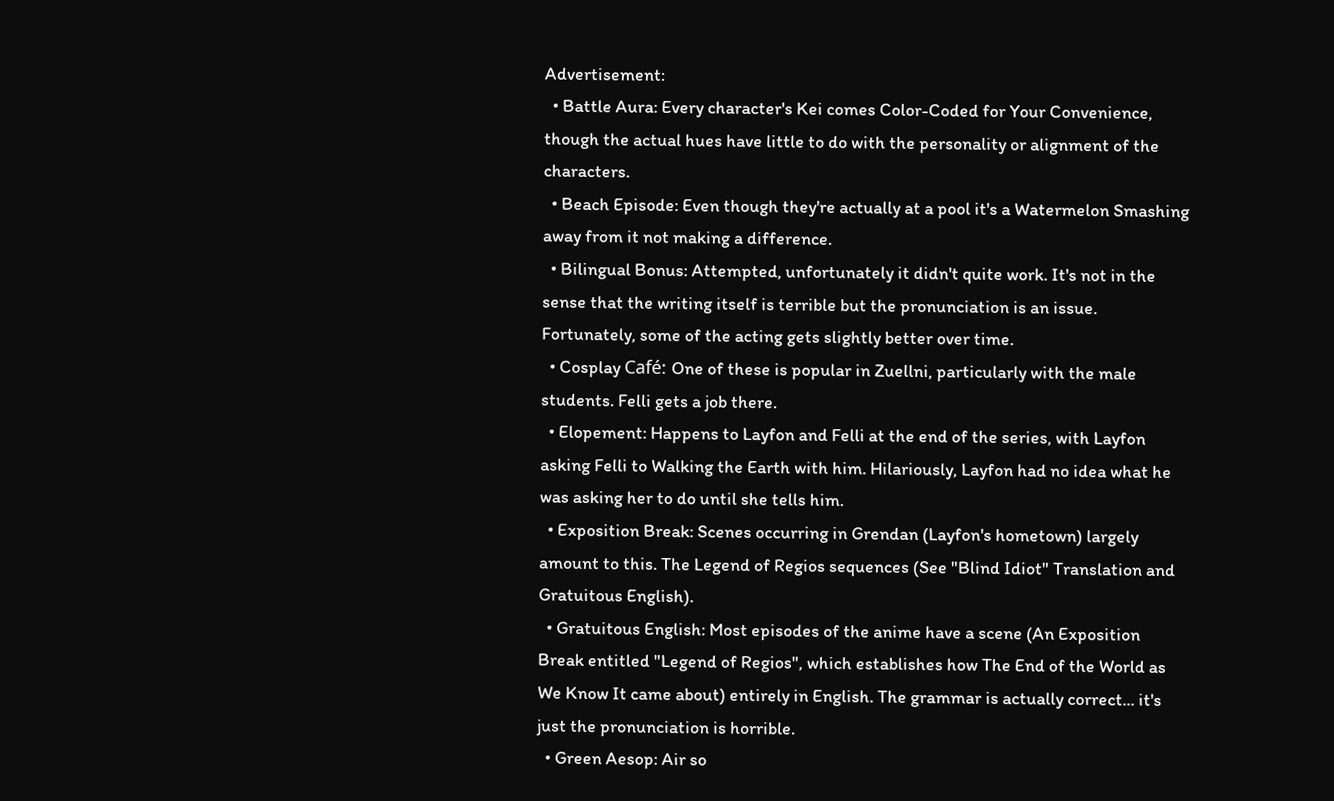Advertisement:
  • Battle Aura: Every character's Kei comes Color-Coded for Your Convenience, though the actual hues have little to do with the personality or alignment of the characters.
  • Beach Episode: Even though they're actually at a pool it's a Watermelon Smashing away from it not making a difference.
  • Bilingual Bonus: Attempted, unfortunately it didn't quite work. It's not in the sense that the writing itself is terrible but the pronunciation is an issue. Fortunately, some of the acting gets slightly better over time.
  • Cosplay Café: One of these is popular in Zuellni, particularly with the male students. Felli gets a job there.
  • Elopement: Happens to Layfon and Felli at the end of the series, with Layfon asking Felli to Walking the Earth with him. Hilariously, Layfon had no idea what he was asking her to do until she tells him.
  • Exposition Break: Scenes occurring in Grendan (Layfon's hometown) largely amount to this. The Legend of Regios sequences (See "Blind Idiot" Translation and Gratuitous English).
  • Gratuitous English: Most episodes of the anime have a scene (An Exposition Break entitled "Legend of Regios", which establishes how The End of the World as We Know It came about) entirely in English. The grammar is actually correct... it's just the pronunciation is horrible.
  • Green Aesop: Air so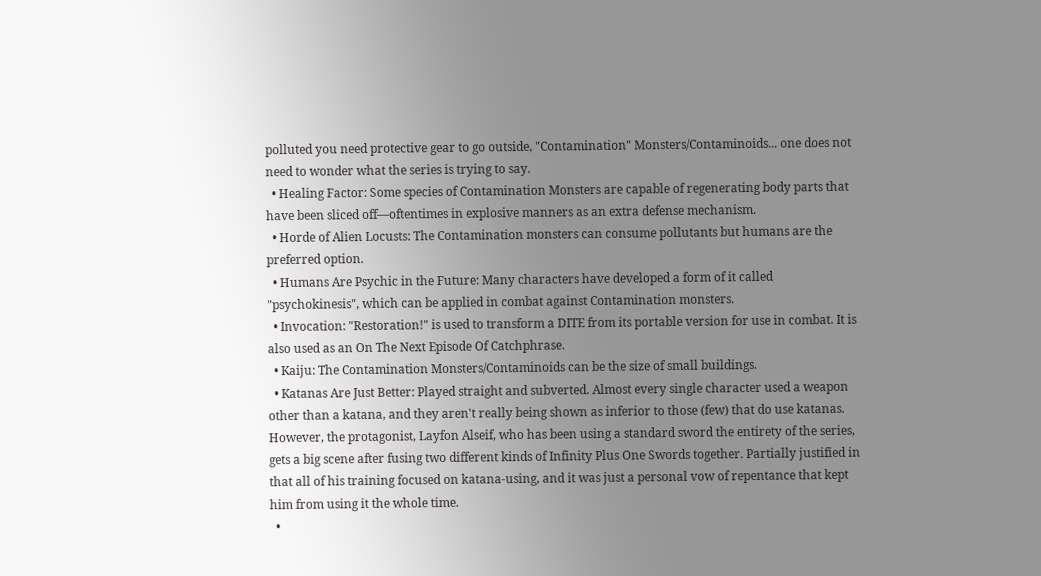polluted you need protective gear to go outside, "Contamination" Monsters/Contaminoids... one does not need to wonder what the series is trying to say.
  • Healing Factor: Some species of Contamination Monsters are capable of regenerating body parts that have been sliced off—oftentimes in explosive manners as an extra defense mechanism.
  • Horde of Alien Locusts: The Contamination monsters can consume pollutants but humans are the preferred option.
  • Humans Are Psychic in the Future: Many characters have developed a form of it called "psychokinesis", which can be applied in combat against Contamination monsters.
  • Invocation: "Restoration!" is used to transform a DITE from its portable version for use in combat. It is also used as an On The Next Episode Of Catchphrase.
  • Kaiju: The Contamination Monsters/Contaminoids can be the size of small buildings.
  • Katanas Are Just Better: Played straight and subverted. Almost every single character used a weapon other than a katana, and they aren't really being shown as inferior to those (few) that do use katanas. However, the protagonist, Layfon Alseif, who has been using a standard sword the entirety of the series, gets a big scene after fusing two different kinds of Infinity Plus One Swords together. Partially justified in that all of his training focused on katana-using, and it was just a personal vow of repentance that kept him from using it the whole time.
  •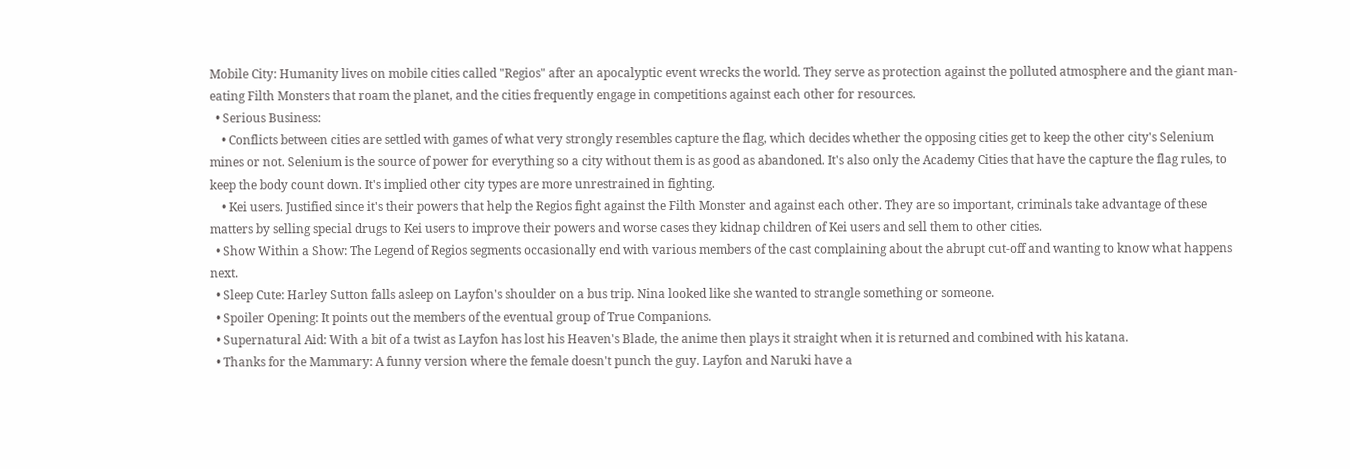Mobile City: Humanity lives on mobile cities called "Regios" after an apocalyptic event wrecks the world. They serve as protection against the polluted atmosphere and the giant man-eating Filth Monsters that roam the planet, and the cities frequently engage in competitions against each other for resources.
  • Serious Business:
    • Conflicts between cities are settled with games of what very strongly resembles capture the flag, which decides whether the opposing cities get to keep the other city's Selenium mines or not. Selenium is the source of power for everything so a city without them is as good as abandoned. It's also only the Academy Cities that have the capture the flag rules, to keep the body count down. It's implied other city types are more unrestrained in fighting.
    • Kei users. Justified since it's their powers that help the Regios fight against the Filth Monster and against each other. They are so important, criminals take advantage of these matters by selling special drugs to Kei users to improve their powers and worse cases they kidnap children of Kei users and sell them to other cities.
  • Show Within a Show: The Legend of Regios segments occasionally end with various members of the cast complaining about the abrupt cut-off and wanting to know what happens next.
  • Sleep Cute: Harley Sutton falls asleep on Layfon's shoulder on a bus trip. Nina looked like she wanted to strangle something or someone.
  • Spoiler Opening: It points out the members of the eventual group of True Companions.
  • Supernatural Aid: With a bit of a twist as Layfon has lost his Heaven's Blade, the anime then plays it straight when it is returned and combined with his katana.
  • Thanks for the Mammary: A funny version where the female doesn't punch the guy. Layfon and Naruki have a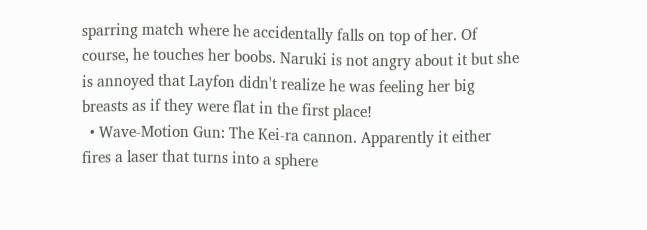sparring match where he accidentally falls on top of her. Of course, he touches her boobs. Naruki is not angry about it but she is annoyed that Layfon didn't realize he was feeling her big breasts as if they were flat in the first place!
  • Wave-Motion Gun: The Kei-ra cannon. Apparently it either fires a laser that turns into a sphere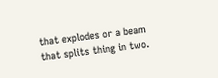that explodes or a beam that splits thing in two.